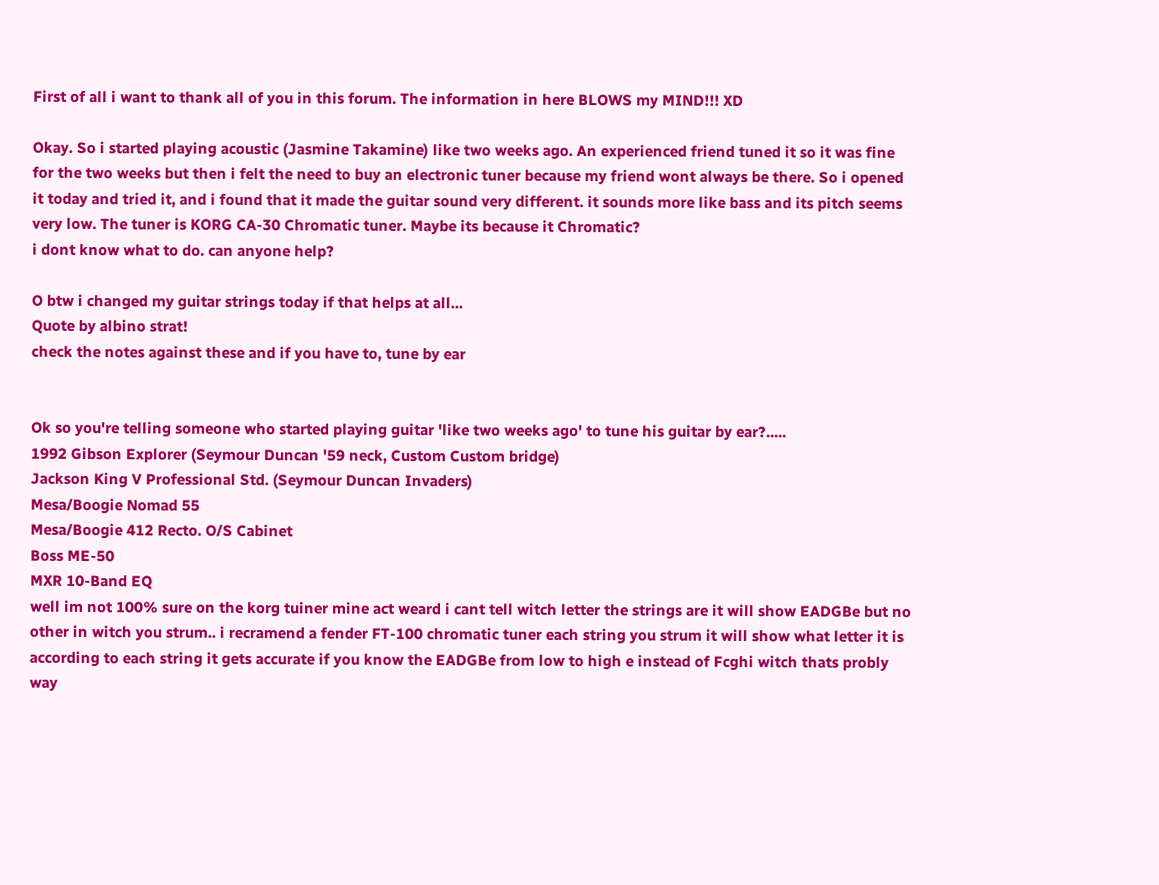First of all i want to thank all of you in this forum. The information in here BLOWS my MIND!!! XD

Okay. So i started playing acoustic (Jasmine Takamine) like two weeks ago. An experienced friend tuned it so it was fine for the two weeks but then i felt the need to buy an electronic tuner because my friend wont always be there. So i opened it today and tried it, and i found that it made the guitar sound very different. it sounds more like bass and its pitch seems very low. The tuner is KORG CA-30 Chromatic tuner. Maybe its because it Chromatic?
i dont know what to do. can anyone help?

O btw i changed my guitar strings today if that helps at all...
Quote by albino strat!
check the notes against these and if you have to, tune by ear


Ok so you're telling someone who started playing guitar 'like two weeks ago' to tune his guitar by ear?.....
1992 Gibson Explorer (Seymour Duncan '59 neck, Custom Custom bridge)
Jackson King V Professional Std. (Seymour Duncan Invaders)
Mesa/Boogie Nomad 55
Mesa/Boogie 412 Recto. O/S Cabinet
Boss ME-50
MXR 10-Band EQ
well im not 100% sure on the korg tuiner mine act weard i cant tell witch letter the strings are it will show EADGBe but no other in witch you strum.. i recramend a fender FT-100 chromatic tuner each string you strum it will show what letter it is according to each string it gets accurate if you know the EADGBe from low to high e instead of Fcghi witch thats probly way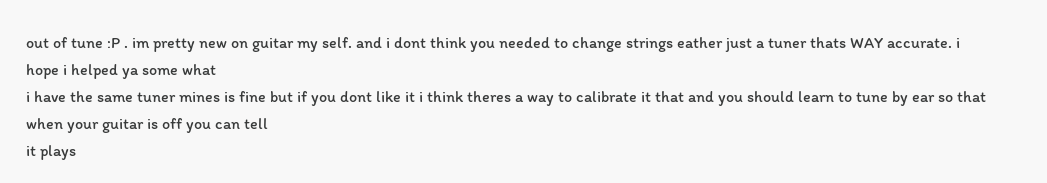out of tune :P . im pretty new on guitar my self. and i dont think you needed to change strings eather just a tuner thats WAY accurate. i hope i helped ya some what
i have the same tuner mines is fine but if you dont like it i think theres a way to calibrate it that and you should learn to tune by ear so that when your guitar is off you can tell
it plays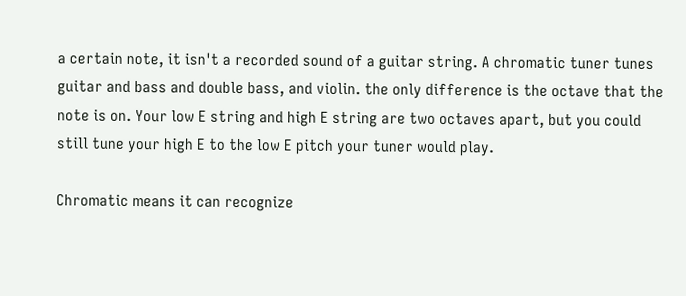a certain note, it isn't a recorded sound of a guitar string. A chromatic tuner tunes guitar and bass and double bass, and violin. the only difference is the octave that the note is on. Your low E string and high E string are two octaves apart, but you could still tune your high E to the low E pitch your tuner would play.

Chromatic means it can recognize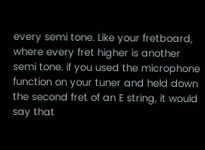every semi tone. Like your fretboard, where every fret higher is another semi tone. if you used the microphone function on your tuner and held down the second fret of an E string, it would say that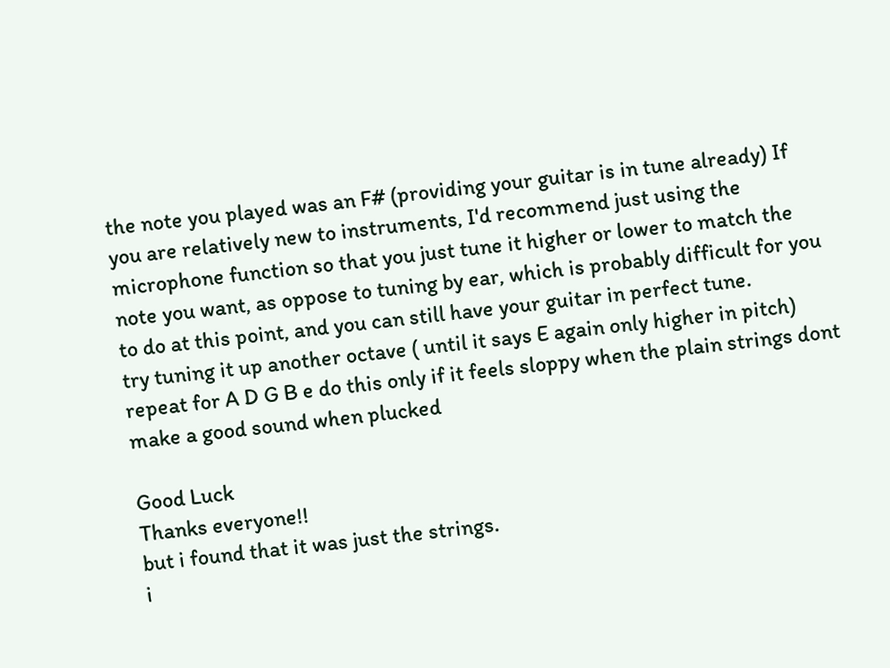the note you played was an F# (providing your guitar is in tune already) If you are relatively new to instruments, I'd recommend just using the microphone function so that you just tune it higher or lower to match the note you want, as oppose to tuning by ear, which is probably difficult for you to do at this point, and you can still have your guitar in perfect tune.
try tuning it up another octave ( until it says E again only higher in pitch) repeat for A D G B e do this only if it feels sloppy when the plain strings dont make a good sound when plucked

Good Luck
Thanks everyone!!
but i found that it was just the strings.
i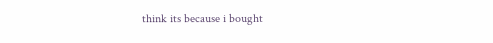think its because i bought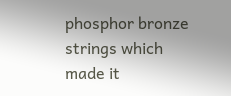phosphor bronze strings which made it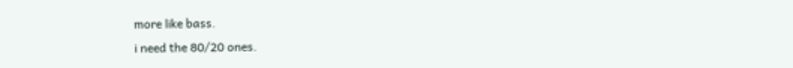more like bass.
i need the 80/20 ones.